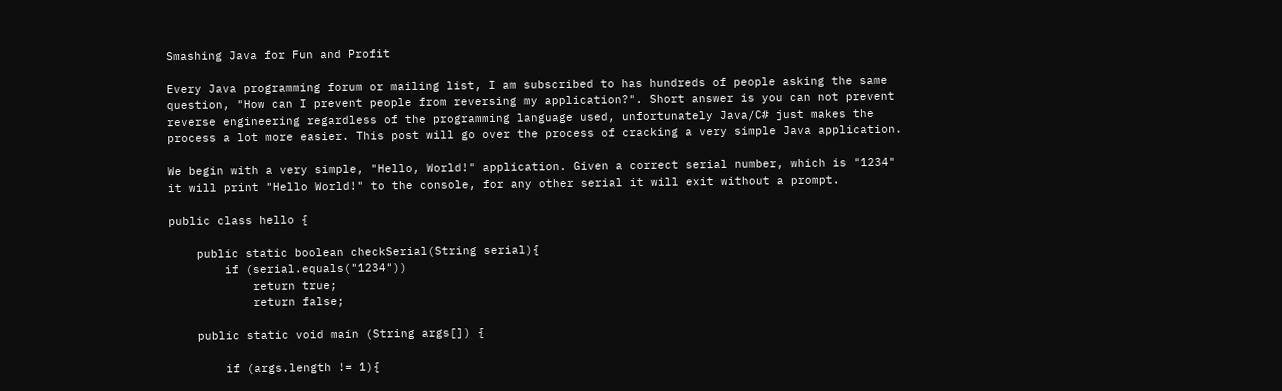Smashing Java for Fun and Profit

Every Java programming forum or mailing list, I am subscribed to has hundreds of people asking the same question, "How can I prevent people from reversing my application?". Short answer is you can not prevent reverse engineering regardless of the programming language used, unfortunately Java/C# just makes the process a lot more easier. This post will go over the process of cracking a very simple Java application.

We begin with a very simple, "Hello, World!" application. Given a correct serial number, which is "1234" it will print "Hello World!" to the console, for any other serial it will exit without a prompt.

public class hello {

    public static boolean checkSerial(String serial){
        if (serial.equals("1234"))
            return true;
            return false;

    public static void main (String args[]) {

        if (args.length != 1){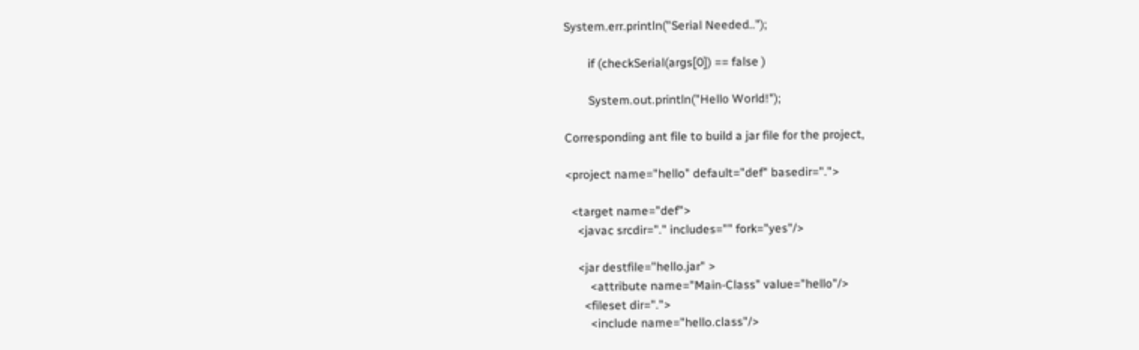System.err.println("Serial Needed..");

        if (checkSerial(args[0]) == false )

        System.out.println("Hello World!");

Corresponding ant file to build a jar file for the project,

<project name="hello" default="def" basedir=".">

  <target name="def">
    <javac srcdir="." includes="" fork="yes"/>

    <jar destfile="hello.jar" >
        <attribute name="Main-Class" value="hello"/>
      <fileset dir=".">
        <include name="hello.class"/>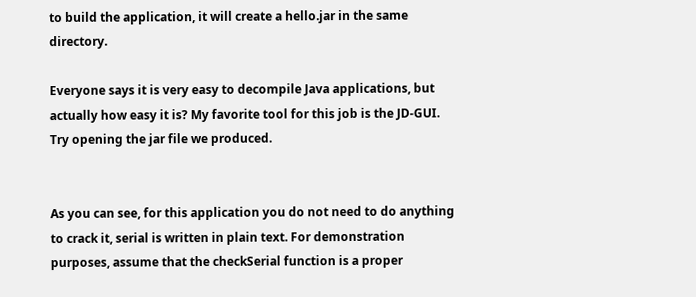to build the application, it will create a hello.jar in the same directory.

Everyone says it is very easy to decompile Java applications, but actually how easy it is? My favorite tool for this job is the JD-GUI. Try opening the jar file we produced.


As you can see, for this application you do not need to do anything to crack it, serial is written in plain text. For demonstration purposes, assume that the checkSerial function is a proper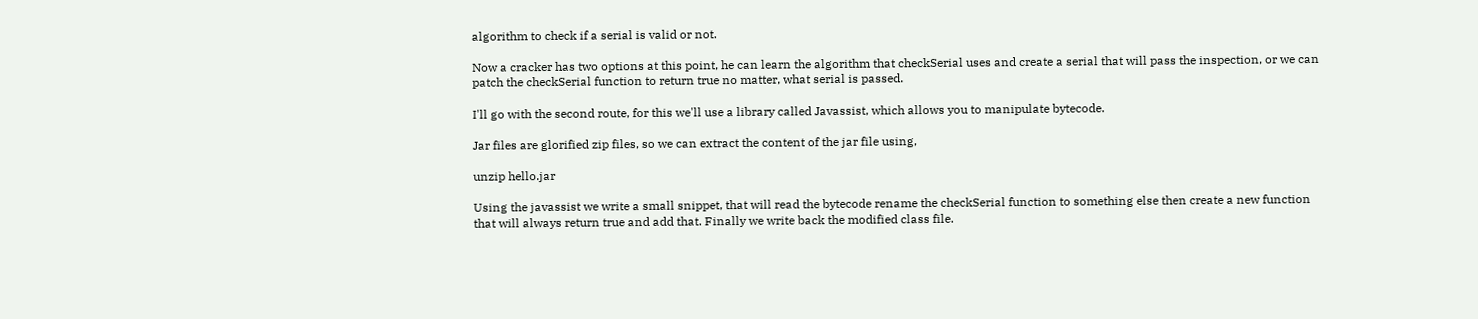algorithm to check if a serial is valid or not.

Now a cracker has two options at this point, he can learn the algorithm that checkSerial uses and create a serial that will pass the inspection, or we can patch the checkSerial function to return true no matter, what serial is passed.

I'll go with the second route, for this we'll use a library called Javassist, which allows you to manipulate bytecode.

Jar files are glorified zip files, so we can extract the content of the jar file using,

unzip hello.jar

Using the javassist we write a small snippet, that will read the bytecode rename the checkSerial function to something else then create a new function that will always return true and add that. Finally we write back the modified class file.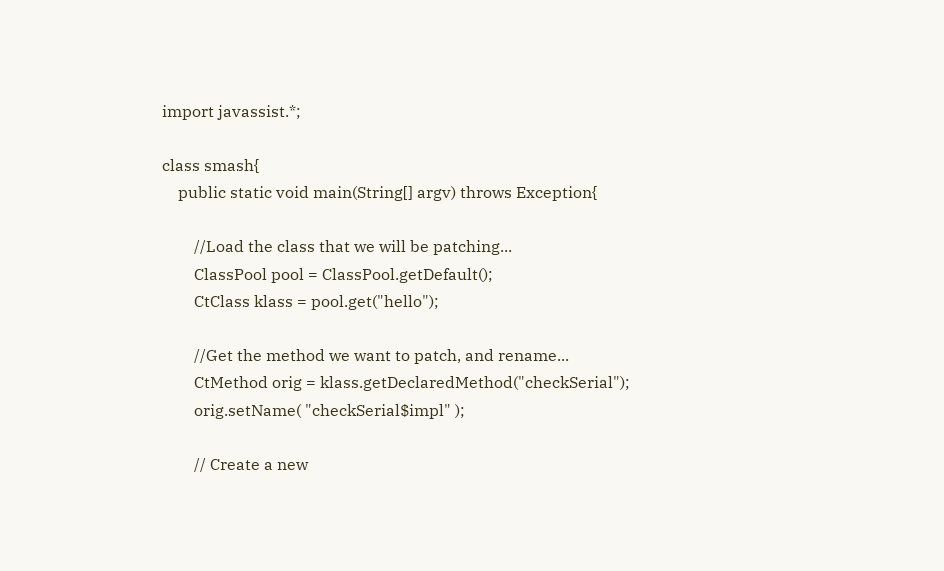import javassist.*;

class smash{
    public static void main(String[] argv) throws Exception{

        //Load the class that we will be patching...
        ClassPool pool = ClassPool.getDefault();
        CtClass klass = pool.get("hello");

        //Get the method we want to patch, and rename...
        CtMethod orig = klass.getDeclaredMethod("checkSerial");
        orig.setName( "checkSerial$impl" );

        // Create a new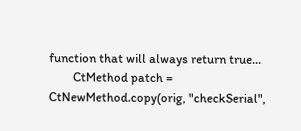function that will always return true...
        CtMethod patch = CtNewMethod.copy(orig, "checkSerial",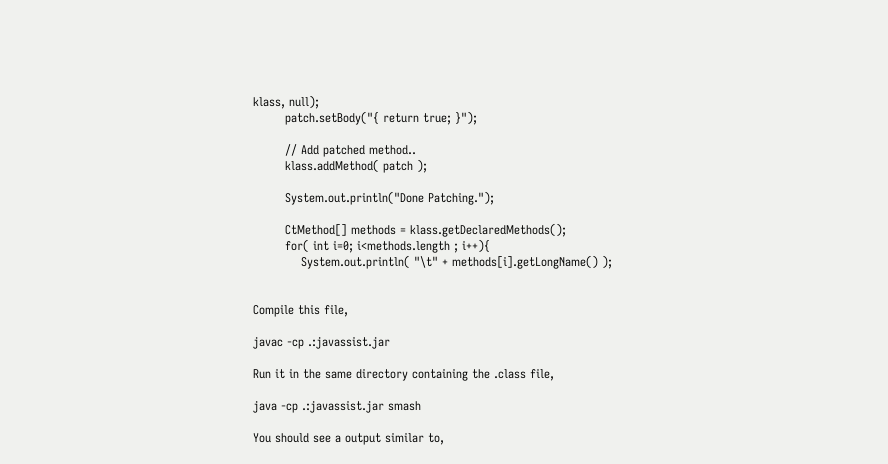klass, null);
        patch.setBody("{ return true; }");

        // Add patched method..
        klass.addMethod( patch );

        System.out.println("Done Patching.");

        CtMethod[] methods = klass.getDeclaredMethods();
        for( int i=0; i<methods.length ; i++){
            System.out.println( "\t" + methods[i].getLongName() );


Compile this file,

javac -cp .:javassist.jar

Run it in the same directory containing the .class file,

java -cp .:javassist.jar smash

You should see a output similar to,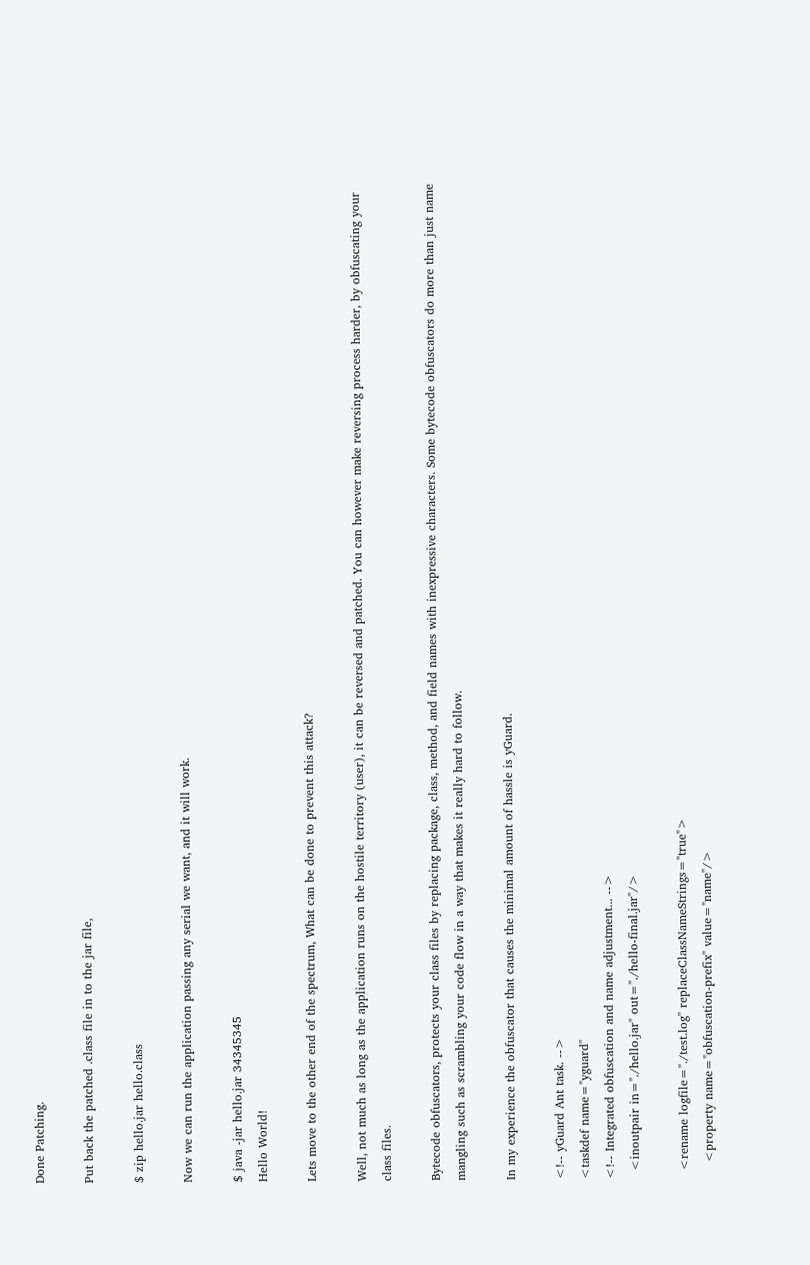Done Patching.

Put back the patched .class file in to the jar file,

$ zip hello.jar hello.class

Now we can run the application passing any serial we want, and it will work.

$ java -jar hello.jar 34345345
Hello World!

Lets move to the other end of the spectrum, What can be done to prevent this attack?

Well, not much as long as the application runs on the hostile territory (user), it can be reversed and patched. You can however make reversing process harder, by obfuscating your class files.

Bytecode obfuscators, protects your class files by replacing package, class, method, and field names with inexpressive characters. Some bytecode obfuscators do more than just name mangling such as scrambling your code flow in a way that makes it really hard to follow.

In my experience the obfuscator that causes the minimal amount of hassle is yGuard.

<!-- yGuard Ant task. -->
<taskdef name="yguard"
<!-- Integrated obfuscation and name adjustment... -->
  <inoutpair in="./hello.jar" out="./hello-final.jar"/>

  <rename logfile="./test.log" replaceClassNameStrings="true">
    <property name="obfuscation-prefix" value="name"/>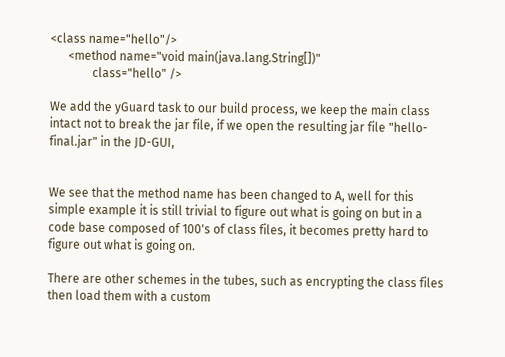<class name="hello"/>
      <method name="void main(java.lang.String[])"
              class="hello" />

We add the yGuard task to our build process, we keep the main class intact not to break the jar file, if we open the resulting jar file "hello-final.jar" in the JD-GUI,


We see that the method name has been changed to A, well for this simple example it is still trivial to figure out what is going on but in a code base composed of 100's of class files, it becomes pretty hard to figure out what is going on.

There are other schemes in the tubes, such as encrypting the class files then load them with a custom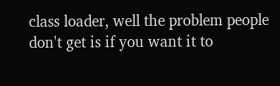class loader, well the problem people don't get is if you want it to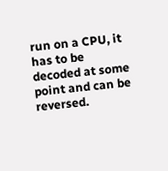run on a CPU, it has to be decoded at some point and can be reversed.